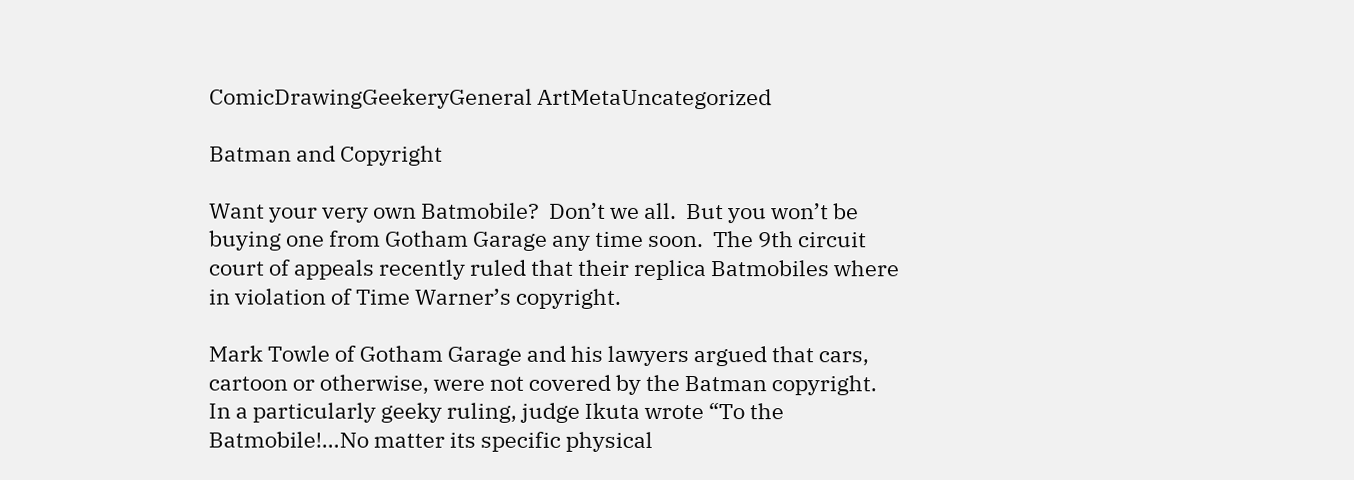ComicDrawingGeekeryGeneral ArtMetaUncategorized

Batman and Copyright

Want your very own Batmobile?  Don’t we all.  But you won’t be buying one from Gotham Garage any time soon.  The 9th circuit court of appeals recently ruled that their replica Batmobiles where in violation of Time Warner’s copyright.

Mark Towle of Gotham Garage and his lawyers argued that cars, cartoon or otherwise, were not covered by the Batman copyright. In a particularly geeky ruling, judge Ikuta wrote “To the Batmobile!…No matter its specific physical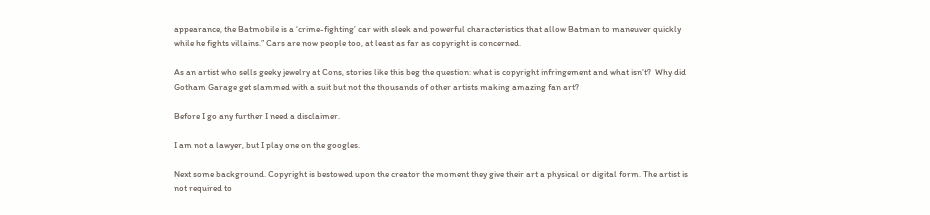appearance, the Batmobile is a ‘crime-fighting’ car with sleek and powerful characteristics that allow Batman to maneuver quickly while he fights villains.” Cars are now people too, at least as far as copyright is concerned.

As an artist who sells geeky jewelry at Cons, stories like this beg the question: what is copyright infringement and what isn’t?  Why did Gotham Garage get slammed with a suit but not the thousands of other artists making amazing fan art?

Before I go any further I need a disclaimer.

I am not a lawyer, but I play one on the googles.

Next some background. Copyright is bestowed upon the creator the moment they give their art a physical or digital form. The artist is not required to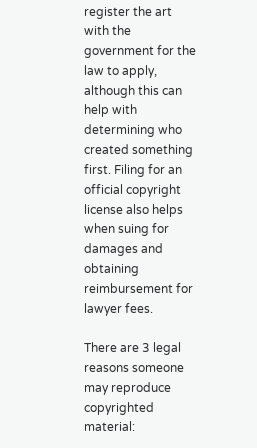register the art with the government for the law to apply, although this can help with determining who created something first. Filing for an official copyright license also helps when suing for damages and obtaining reimbursement for lawyer fees.

There are 3 legal reasons someone may reproduce copyrighted material: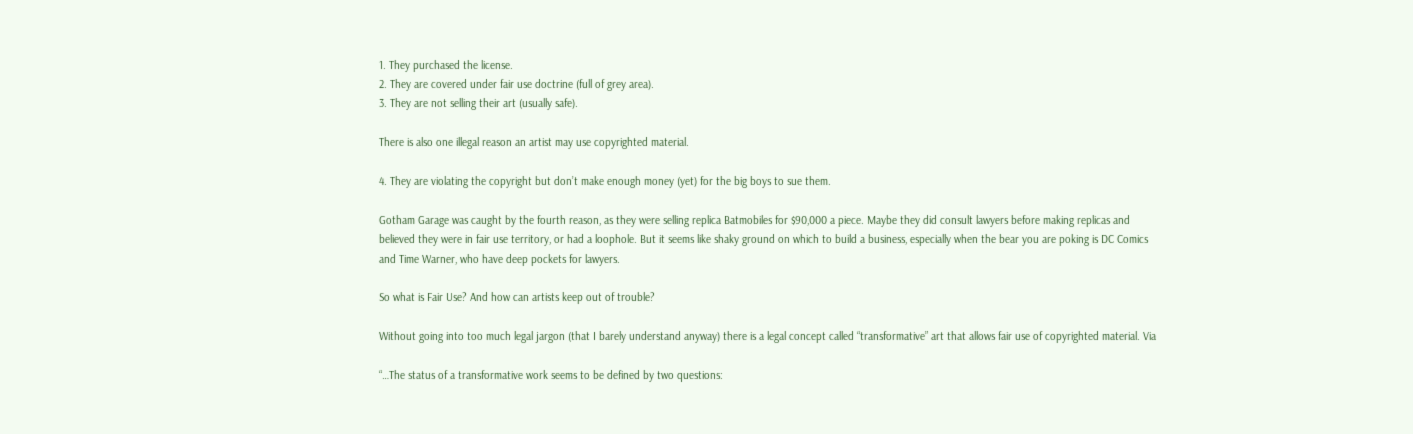1. They purchased the license.
2. They are covered under fair use doctrine (full of grey area).
3. They are not selling their art (usually safe).

There is also one illegal reason an artist may use copyrighted material.

4. They are violating the copyright but don’t make enough money (yet) for the big boys to sue them.

Gotham Garage was caught by the fourth reason, as they were selling replica Batmobiles for $90,000 a piece. Maybe they did consult lawyers before making replicas and believed they were in fair use territory, or had a loophole. But it seems like shaky ground on which to build a business, especially when the bear you are poking is DC Comics and Time Warner, who have deep pockets for lawyers.

So what is Fair Use? And how can artists keep out of trouble?

Without going into too much legal jargon (that I barely understand anyway) there is a legal concept called “transformative” art that allows fair use of copyrighted material. Via

“…The status of a transformative work seems to be defined by two questions: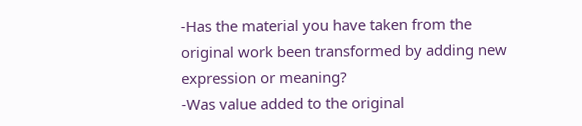-Has the material you have taken from the original work been transformed by adding new expression or meaning?
-Was value added to the original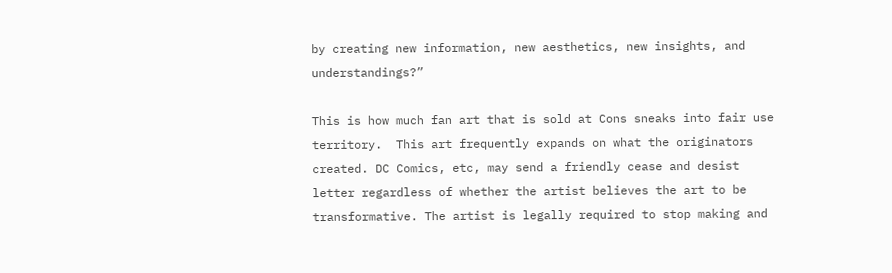by creating new information, new aesthetics, new insights, and understandings?”

This is how much fan art that is sold at Cons sneaks into fair use territory.  This art frequently expands on what the originators created. DC Comics, etc, may send a friendly cease and desist letter regardless of whether the artist believes the art to be transformative. The artist is legally required to stop making and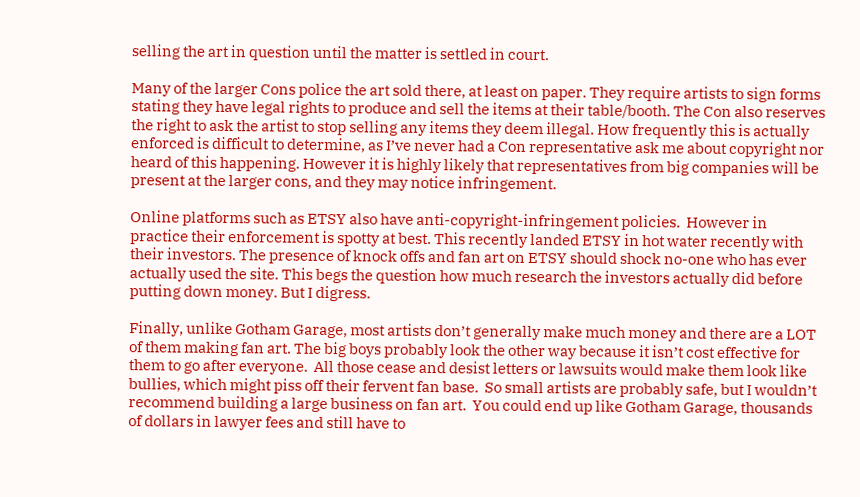selling the art in question until the matter is settled in court.

Many of the larger Cons police the art sold there, at least on paper. They require artists to sign forms stating they have legal rights to produce and sell the items at their table/booth. The Con also reserves the right to ask the artist to stop selling any items they deem illegal. How frequently this is actually enforced is difficult to determine, as I’ve never had a Con representative ask me about copyright nor heard of this happening. However it is highly likely that representatives from big companies will be present at the larger cons, and they may notice infringement.

Online platforms such as ETSY also have anti-copyright-infringement policies.  However in practice their enforcement is spotty at best. This recently landed ETSY in hot water recently with their investors. The presence of knock offs and fan art on ETSY should shock no-one who has ever actually used the site. This begs the question how much research the investors actually did before putting down money. But I digress.

Finally, unlike Gotham Garage, most artists don’t generally make much money and there are a LOT of them making fan art. The big boys probably look the other way because it isn’t cost effective for them to go after everyone.  All those cease and desist letters or lawsuits would make them look like bullies, which might piss off their fervent fan base.  So small artists are probably safe, but I wouldn’t recommend building a large business on fan art.  You could end up like Gotham Garage, thousands of dollars in lawyer fees and still have to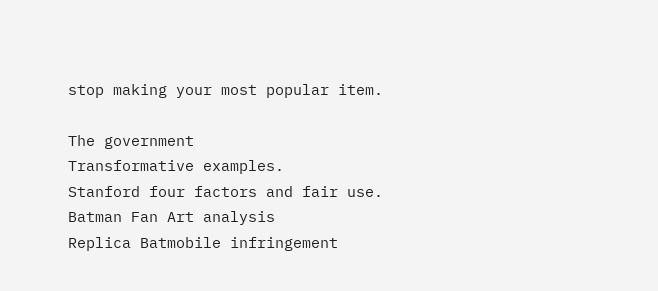stop making your most popular item.

The government
Transformative examples.
Stanford four factors and fair use.
Batman Fan Art analysis
Replica Batmobile infringement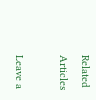Related Articles

Leave a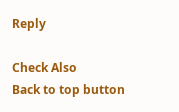Reply

Check Also
Back to top button